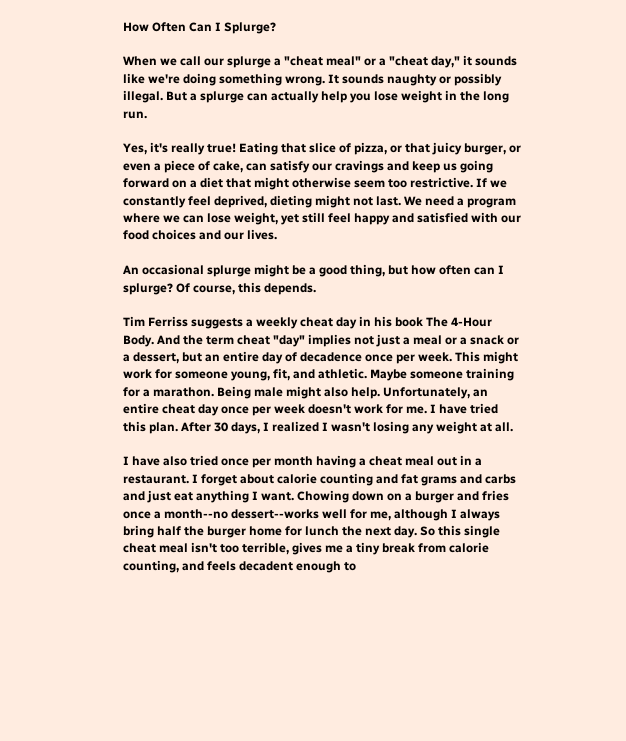How Often Can I Splurge?

When we call our splurge a "cheat meal" or a "cheat day," it sounds like we're doing something wrong. It sounds naughty or possibly illegal. But a splurge can actually help you lose weight in the long run.

Yes, it's really true! Eating that slice of pizza, or that juicy burger, or even a piece of cake, can satisfy our cravings and keep us going forward on a diet that might otherwise seem too restrictive. If we constantly feel deprived, dieting might not last. We need a program where we can lose weight, yet still feel happy and satisfied with our food choices and our lives.

An occasional splurge might be a good thing, but how often can I splurge? Of course, this depends.

Tim Ferriss suggests a weekly cheat day in his book The 4-Hour Body. And the term cheat "day" implies not just a meal or a snack or a dessert, but an entire day of decadence once per week. This might work for someone young, fit, and athletic. Maybe someone training for a marathon. Being male might also help. Unfortunately, an entire cheat day once per week doesn't work for me. I have tried this plan. After 30 days, I realized I wasn't losing any weight at all.

I have also tried once per month having a cheat meal out in a restaurant. I forget about calorie counting and fat grams and carbs and just eat anything I want. Chowing down on a burger and fries once a month--no dessert--works well for me, although I always bring half the burger home for lunch the next day. So this single cheat meal isn't too terrible, gives me a tiny break from calorie counting, and feels decadent enough to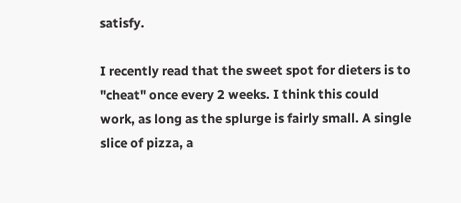satisfy.

I recently read that the sweet spot for dieters is to "cheat" once every 2 weeks. I think this could work, as long as the splurge is fairly small. A single slice of pizza, a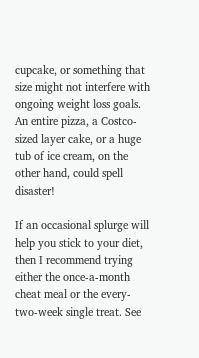cupcake, or something that size might not interfere with ongoing weight loss goals. An entire pizza, a Costco-sized layer cake, or a huge tub of ice cream, on the other hand, could spell disaster!

If an occasional splurge will help you stick to your diet, then I recommend trying either the once-a-month cheat meal or the every-two-week single treat. See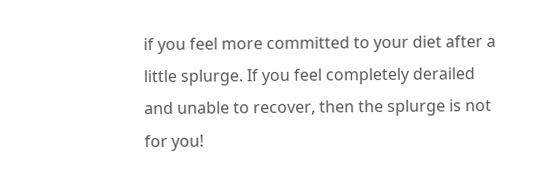if you feel more committed to your diet after a little splurge. If you feel completely derailed and unable to recover, then the splurge is not for you!